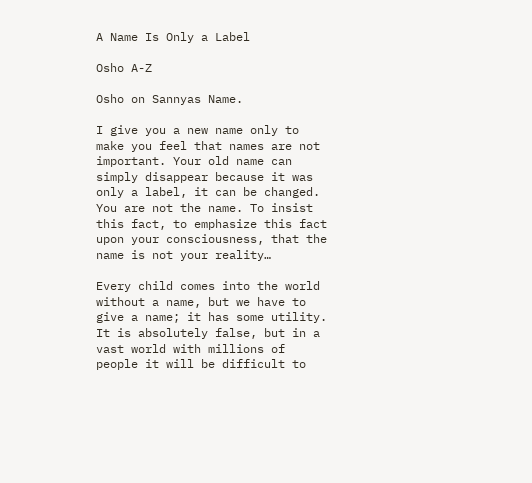A Name Is Only a Label

Osho A-Z

Osho on Sannyas Name.

I give you a new name only to make you feel that names are not important. Your old name can simply disappear because it was only a label, it can be changed. You are not the name. To insist this fact, to emphasize this fact upon your consciousness, that the name is not your reality…

Every child comes into the world without a name, but we have to give a name; it has some utility. It is absolutely false, but in a vast world with millions of people it will be difficult to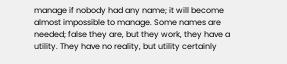manage if nobody had any name; it will become almost impossible to manage. Some names are needed; false they are, but they work, they have a utility. They have no reality, but utility certainly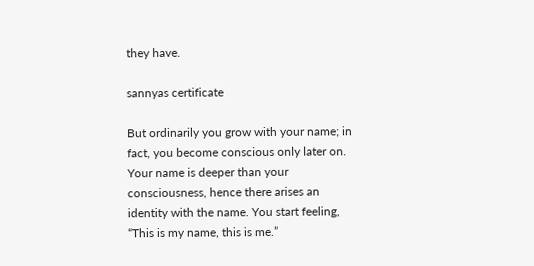they have.

sannyas certificate

But ordinarily you grow with your name; in fact, you become conscious only later on. Your name is deeper than your consciousness, hence there arises an identity with the name. You start feeling, “This is my name, this is me.”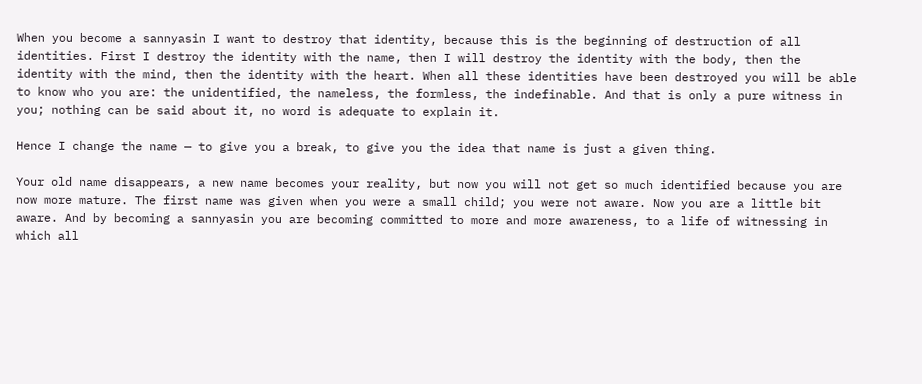When you become a sannyasin I want to destroy that identity, because this is the beginning of destruction of all identities. First I destroy the identity with the name, then I will destroy the identity with the body, then the identity with the mind, then the identity with the heart. When all these identities have been destroyed you will be able to know who you are: the unidentified, the nameless, the formless, the indefinable. And that is only a pure witness in you; nothing can be said about it, no word is adequate to explain it.

Hence I change the name — to give you a break, to give you the idea that name is just a given thing.

Your old name disappears, a new name becomes your reality, but now you will not get so much identified because you are now more mature. The first name was given when you were a small child; you were not aware. Now you are a little bit aware. And by becoming a sannyasin you are becoming committed to more and more awareness, to a life of witnessing in which all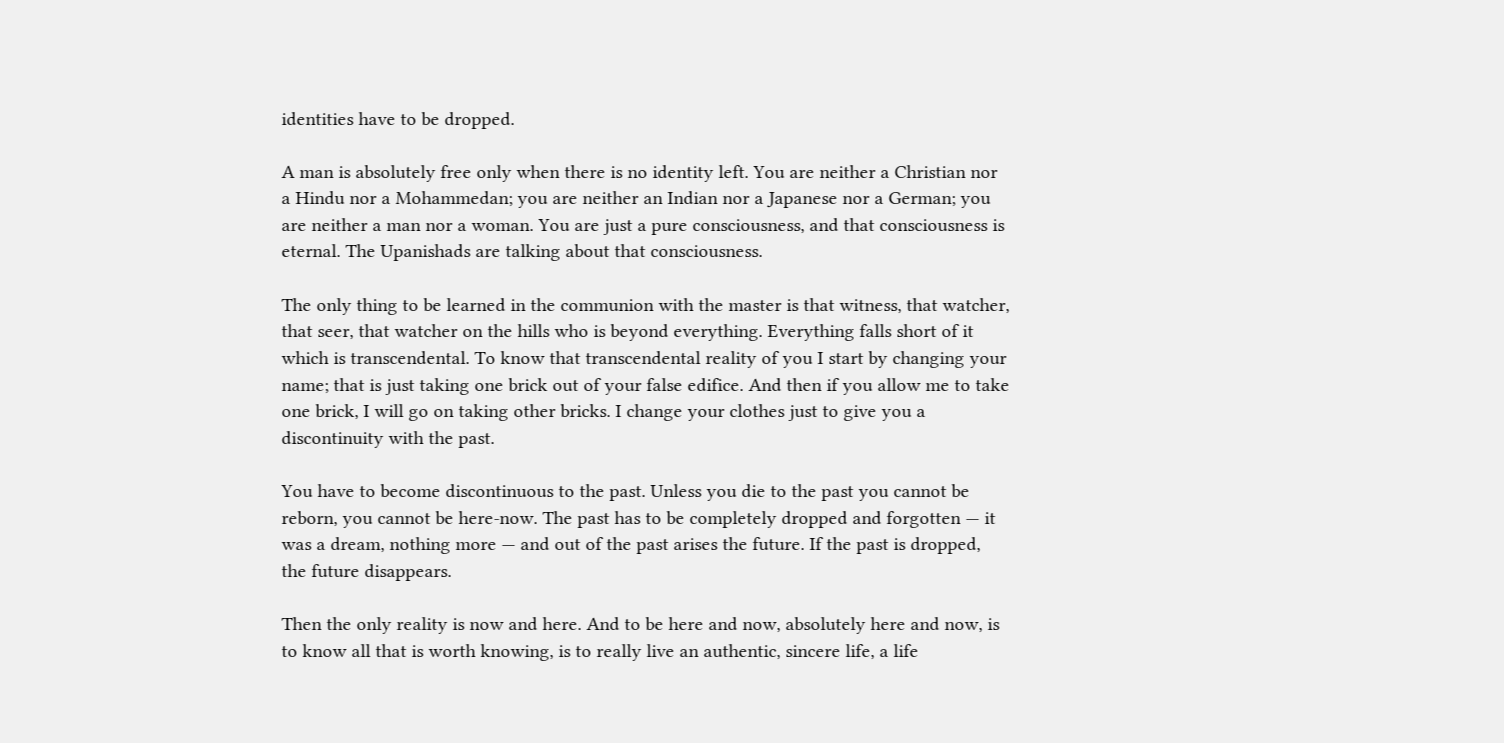identities have to be dropped.

A man is absolutely free only when there is no identity left. You are neither a Christian nor a Hindu nor a Mohammedan; you are neither an Indian nor a Japanese nor a German; you are neither a man nor a woman. You are just a pure consciousness, and that consciousness is eternal. The Upanishads are talking about that consciousness.

The only thing to be learned in the communion with the master is that witness, that watcher, that seer, that watcher on the hills who is beyond everything. Everything falls short of it which is transcendental. To know that transcendental reality of you I start by changing your name; that is just taking one brick out of your false edifice. And then if you allow me to take one brick, I will go on taking other bricks. I change your clothes just to give you a discontinuity with the past.

You have to become discontinuous to the past. Unless you die to the past you cannot be reborn, you cannot be here-now. The past has to be completely dropped and forgotten — it was a dream, nothing more — and out of the past arises the future. If the past is dropped, the future disappears.

Then the only reality is now and here. And to be here and now, absolutely here and now, is to know all that is worth knowing, is to really live an authentic, sincere life, a life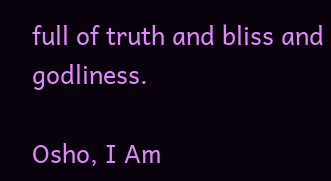full of truth and bliss and godliness.

Osho, I Am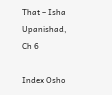That – Isha Upanishad, Ch 6

Index Osho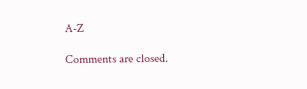A-Z

Comments are closed.